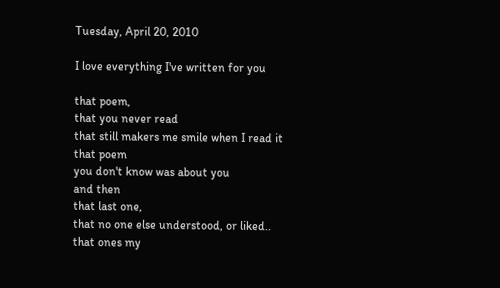Tuesday, April 20, 2010

I love everything I've written for you

that poem,
that you never read
that still makers me smile when I read it
that poem
you don't know was about you
and then
that last one,
that no one else understood, or liked..
that ones my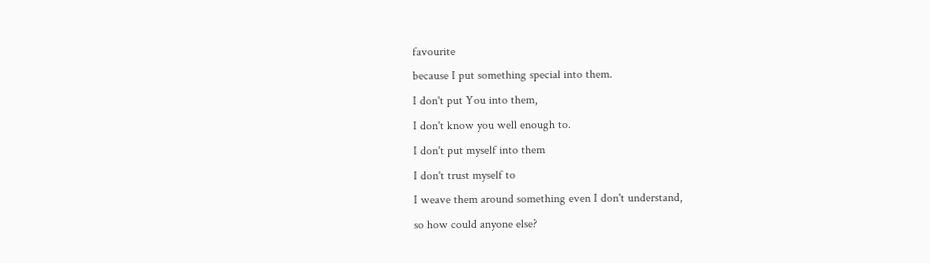favourite
because I put something special into them.
I don't put You into them,
I don't know you well enough to.
I don't put myself into them
I don't trust myself to
I weave them around something even I don't understand,
so how could anyone else?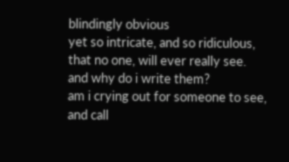blindingly obvious
yet so intricate, and so ridiculous,
that no one, will ever really see.
and why do i write them?
am i crying out for someone to see,
and call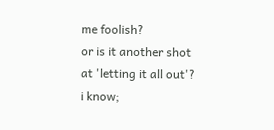me foolish?
or is it another shot
at 'letting it all out'?
i know;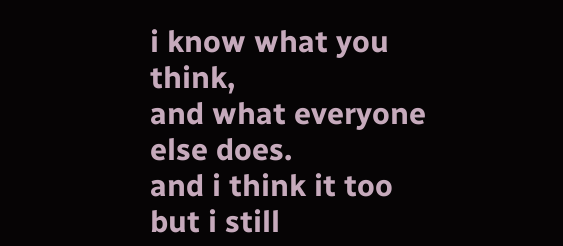i know what you think,
and what everyone else does.
and i think it too
but i still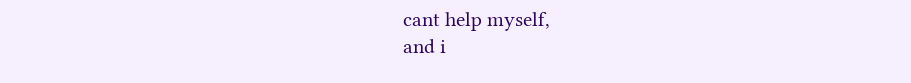cant help myself,
and i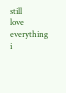still
love everything i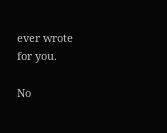ever wrote for you.

No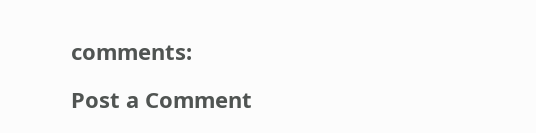comments:

Post a Comment